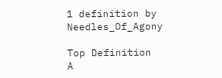1 definition by Needles_Of_Agony

Top Definition
A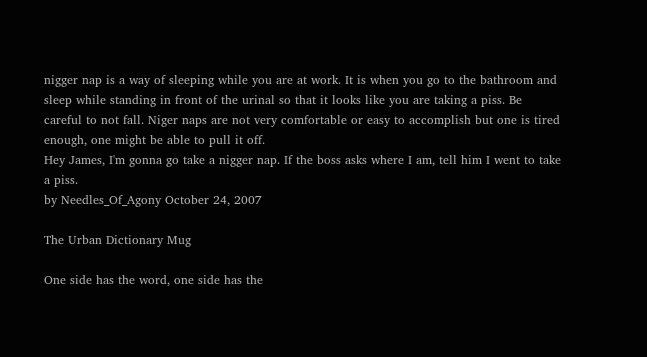nigger nap is a way of sleeping while you are at work. It is when you go to the bathroom and sleep while standing in front of the urinal so that it looks like you are taking a piss. Be careful to not fall. Niger naps are not very comfortable or easy to accomplish but one is tired enough, one might be able to pull it off.
Hey James, I'm gonna go take a nigger nap. If the boss asks where I am, tell him I went to take a piss.
by Needles_Of_Agony October 24, 2007

The Urban Dictionary Mug

One side has the word, one side has the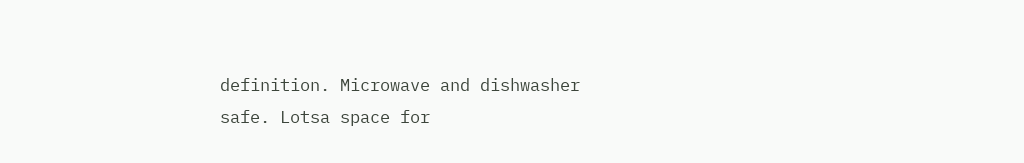definition. Microwave and dishwasher safe. Lotsa space for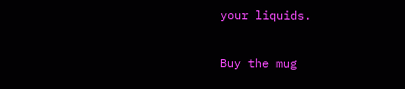your liquids.

Buy the mug